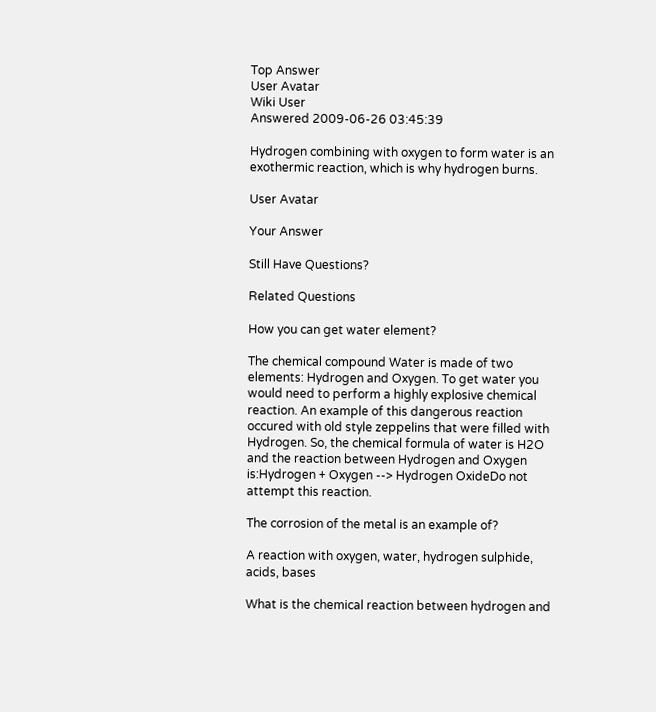Top Answer
User Avatar
Wiki User
Answered 2009-06-26 03:45:39

Hydrogen combining with oxygen to form water is an exothermic reaction, which is why hydrogen burns.

User Avatar

Your Answer

Still Have Questions?

Related Questions

How you can get water element?

The chemical compound Water is made of two elements: Hydrogen and Oxygen. To get water you would need to perform a highly explosive chemical reaction. An example of this dangerous reaction occured with old style zeppelins that were filled with Hydrogen. So, the chemical formula of water is H2O and the reaction between Hydrogen and Oxygen is:Hydrogen + Oxygen --> Hydrogen OxideDo not attempt this reaction.

The corrosion of the metal is an example of?

A reaction with oxygen, water, hydrogen sulphide, acids, bases

What is the chemical reaction between hydrogen and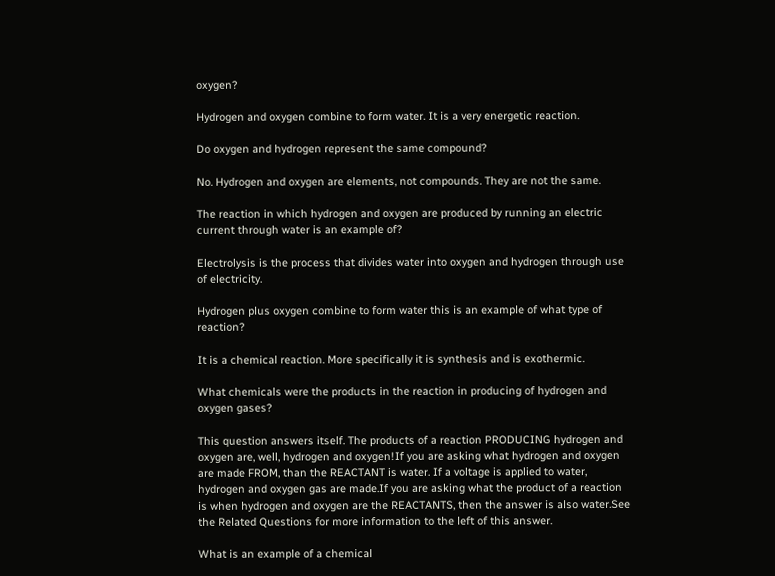oxygen?

Hydrogen and oxygen combine to form water. It is a very energetic reaction.

Do oxygen and hydrogen represent the same compound?

No. Hydrogen and oxygen are elements, not compounds. They are not the same.

The reaction in which hydrogen and oxygen are produced by running an electric current through water is an example of?

Electrolysis is the process that divides water into oxygen and hydrogen through use of electricity.

Hydrogen plus oxygen combine to form water this is an example of what type of reaction?

It is a chemical reaction. More specifically it is synthesis and is exothermic.

What chemicals were the products in the reaction in producing of hydrogen and oxygen gases?

This question answers itself. The products of a reaction PRODUCING hydrogen and oxygen are, well, hydrogen and oxygen!If you are asking what hydrogen and oxygen are made FROM, than the REACTANT is water. If a voltage is applied to water, hydrogen and oxygen gas are made.If you are asking what the product of a reaction is when hydrogen and oxygen are the REACTANTS, then the answer is also water.See the Related Questions for more information to the left of this answer.

What is an example of a chemical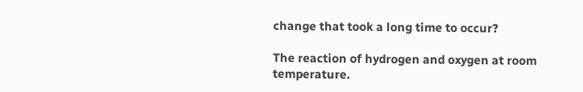change that took a long time to occur?

The reaction of hydrogen and oxygen at room temperature.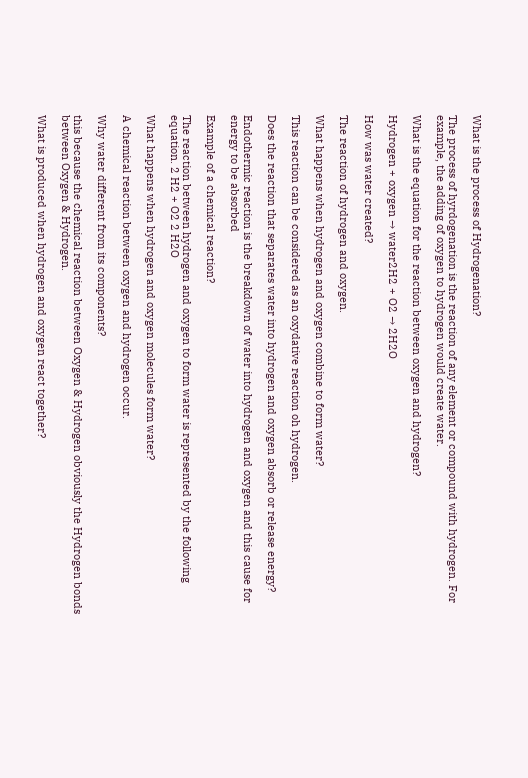What is the process of Hydrogenation?

The process of hyrdogenation is the reaction of any element or compound with hydrogen. For example, the adding of oxygen to hydrogen would create water.

What is the equation for the reaction between oxygen and hydrogen?

Hydrogen + oxygen → water2H2 + O2 → 2H2O

How was water created?

The reaction of hydrogen and oxygen.

What happens when hydrogen and oxygen combine to form water?

This reaction can be considered as an oxydative reaction oh hydrogen.

Does the reaction that separates water into hydrogen and oxygen absorb or release energy?

Endothermic reaction is the breakdown of water into hydrogen and oxygen and this cause for energy to be absorbed

Example of a chemical reaction?

The reaction between hydrogen and oxygen to form water is represented by the following equation. 2 H2 + O2 2 H2O

What happens when hydrogen and oxygen molecules form water?

A chemical reaction between oxygen and hydrogen occur.

Why water different from its components?

this because the chemical reaction between Oxygen & Hydrogen obviously the Hydrogen bonds between Oxygen & Hydrogen.

What is produced when hydrogen and oxygen react together?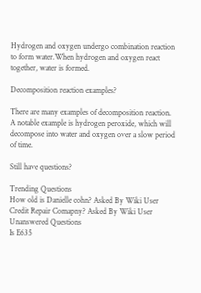Hydrogen and oxygen undergo combination reaction to form water.When hydrogen and oxygen react together, water is formed.

Decomposition reaction examples?

There are many examples of decomposition reaction. A notable example is hydrogen peroxide, which will decompose into water and oxygen over a slow period of time.

Still have questions?

Trending Questions
How old is Danielle cohn? Asked By Wiki User
Credit Repair Comapny? Asked By Wiki User
Unanswered Questions
Is E635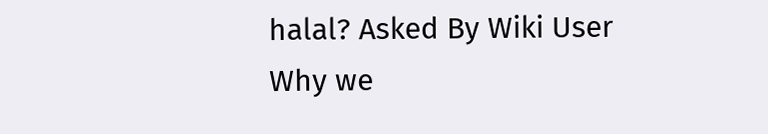halal? Asked By Wiki User
Why we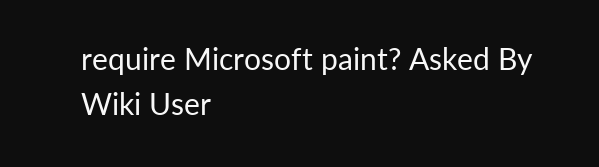require Microsoft paint? Asked By Wiki User